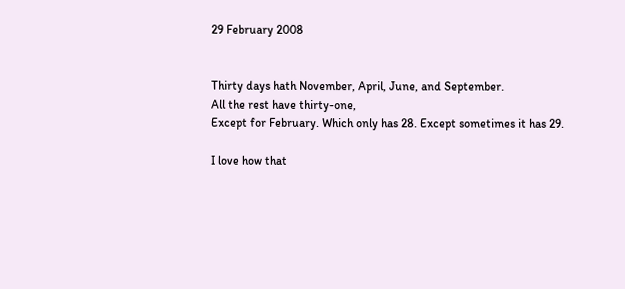29 February 2008


Thirty days hath November, April, June, and September.
All the rest have thirty-one,
Except for February. Which only has 28. Except sometimes it has 29.

I love how that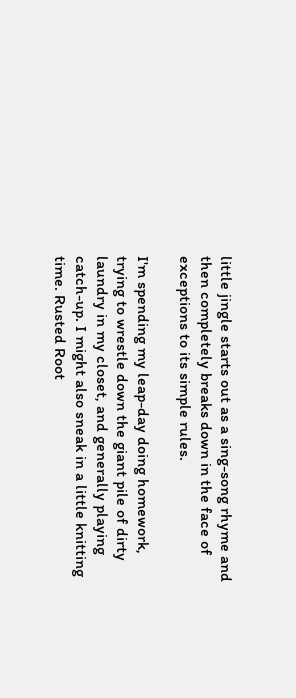little jingle starts out as a sing-song rhyme and then completely breaks down in the face of exceptions to its simple rules.

I'm spending my leap-day doing homework, trying to wrestle down the giant pile of dirty laundry in my closet, and generally playing catch-up. I might also sneak in a little knitting time. Rusted Root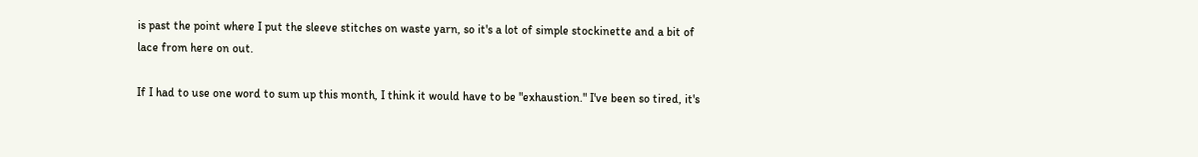is past the point where I put the sleeve stitches on waste yarn, so it's a lot of simple stockinette and a bit of lace from here on out.

If I had to use one word to sum up this month, I think it would have to be "exhaustion." I've been so tired, it's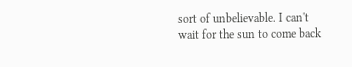sort of unbelievable. I can't wait for the sun to come back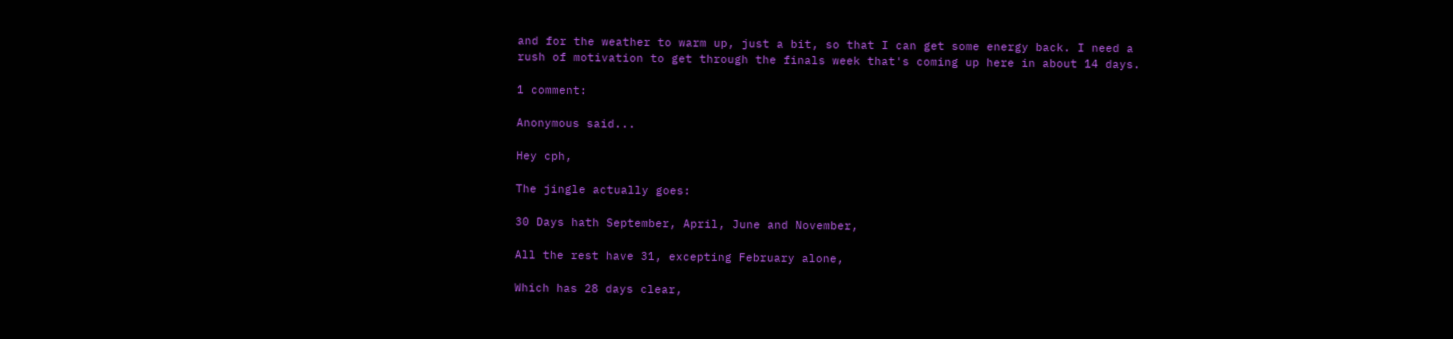and for the weather to warm up, just a bit, so that I can get some energy back. I need a rush of motivation to get through the finals week that's coming up here in about 14 days.

1 comment:

Anonymous said...

Hey cph,

The jingle actually goes:

30 Days hath September, April, June and November,

All the rest have 31, excepting February alone,

Which has 28 days clear,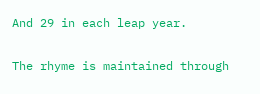And 29 in each leap year.

The rhyme is maintained through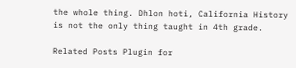the whole thing. Dhlon hoti, California History is not the only thing taught in 4th grade.

Related Posts Plugin for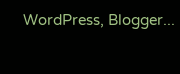WordPress, Blogger...